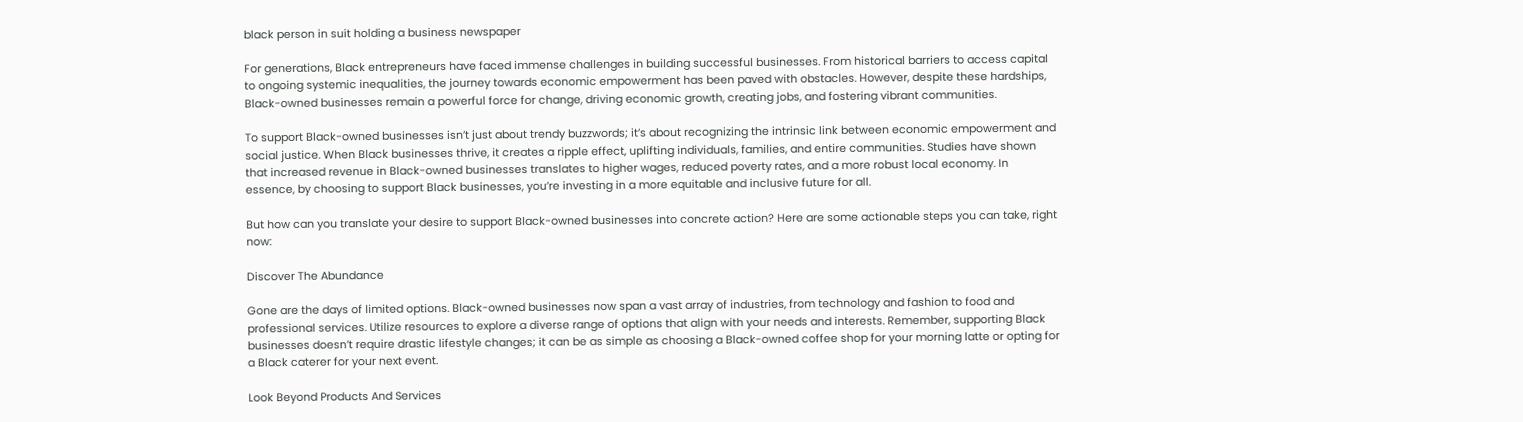black person in suit holding a business newspaper

For generations, Black entrepreneurs have faced immense challenges in building successful businesses. From historical barriers to access capital to ongoing systemic inequalities, the journey towards economic empowerment has been paved with obstacles. However, despite these hardships, Black-owned businesses remain a powerful force for change, driving economic growth, creating jobs, and fostering vibrant communities.

To support Black-owned businesses isn’t just about trendy buzzwords; it’s about recognizing the intrinsic link between economic empowerment and social justice. When Black businesses thrive, it creates a ripple effect, uplifting individuals, families, and entire communities. Studies have shown that increased revenue in Black-owned businesses translates to higher wages, reduced poverty rates, and a more robust local economy. In essence, by choosing to support Black businesses, you’re investing in a more equitable and inclusive future for all.

But how can you translate your desire to support Black-owned businesses into concrete action? Here are some actionable steps you can take, right now:

Discover The Abundance

Gone are the days of limited options. Black-owned businesses now span a vast array of industries, from technology and fashion to food and professional services. Utilize resources to explore a diverse range of options that align with your needs and interests. Remember, supporting Black businesses doesn’t require drastic lifestyle changes; it can be as simple as choosing a Black-owned coffee shop for your morning latte or opting for a Black caterer for your next event.

Look Beyond Products And Services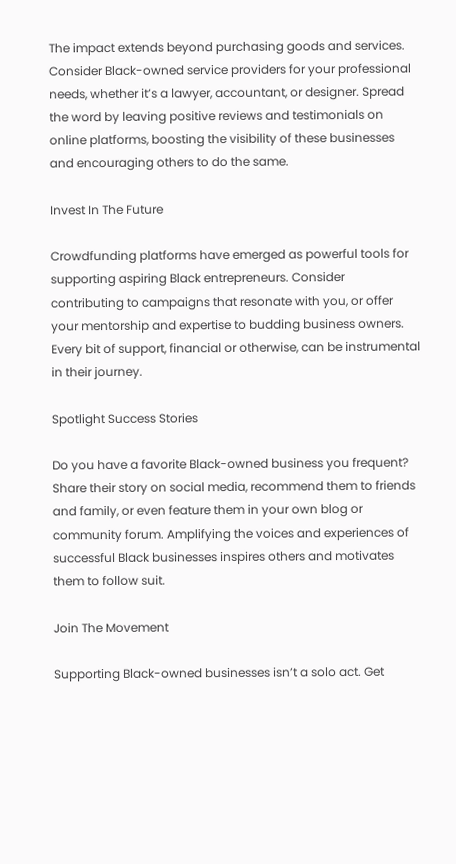The impact extends beyond purchasing goods and services. Consider Black-owned service providers for your professional needs, whether it’s a lawyer, accountant, or designer. Spread the word by leaving positive reviews and testimonials on online platforms, boosting the visibility of these businesses and encouraging others to do the same.

Invest In The Future

Crowdfunding platforms have emerged as powerful tools for supporting aspiring Black entrepreneurs. Consider contributing to campaigns that resonate with you, or offer your mentorship and expertise to budding business owners. Every bit of support, financial or otherwise, can be instrumental in their journey.

Spotlight Success Stories

Do you have a favorite Black-owned business you frequent? Share their story on social media, recommend them to friends and family, or even feature them in your own blog or community forum. Amplifying the voices and experiences of successful Black businesses inspires others and motivates them to follow suit.

Join The Movement

Supporting Black-owned businesses isn’t a solo act. Get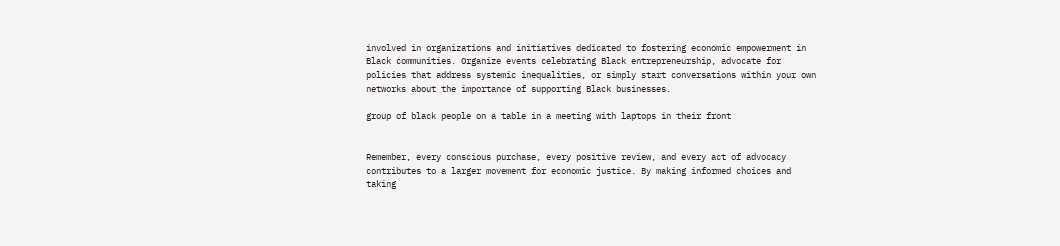involved in organizations and initiatives dedicated to fostering economic empowerment in Black communities. Organize events celebrating Black entrepreneurship, advocate for policies that address systemic inequalities, or simply start conversations within your own networks about the importance of supporting Black businesses.

group of black people on a table in a meeting with laptops in their front


Remember, every conscious purchase, every positive review, and every act of advocacy contributes to a larger movement for economic justice. By making informed choices and taking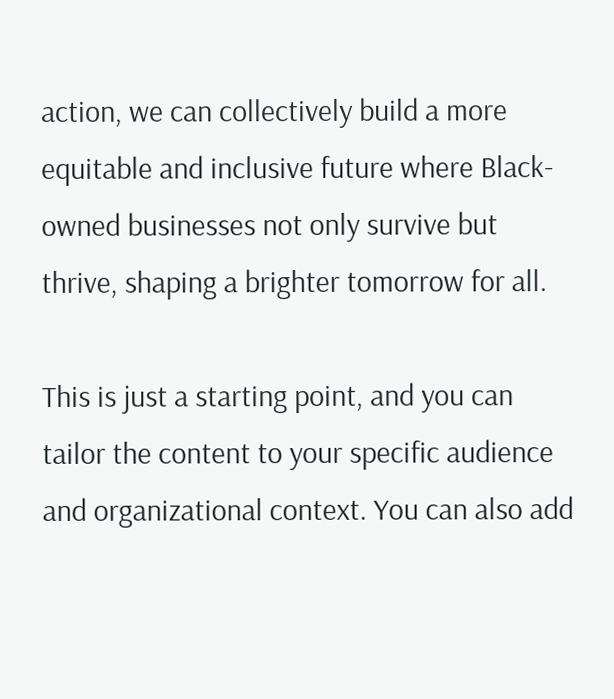action, we can collectively build a more equitable and inclusive future where Black-owned businesses not only survive but thrive, shaping a brighter tomorrow for all.

This is just a starting point, and you can tailor the content to your specific audience and organizational context. You can also add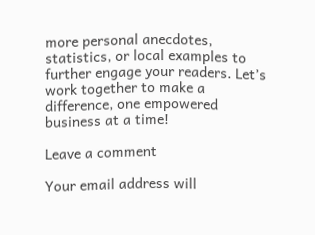more personal anecdotes, statistics, or local examples to further engage your readers. Let’s work together to make a difference, one empowered business at a time!

Leave a comment

Your email address will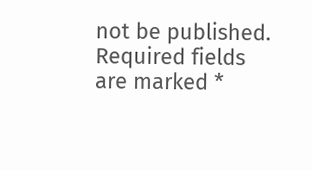not be published. Required fields are marked *